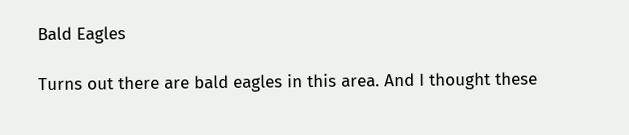Bald Eagles

Turns out there are bald eagles in this area. And I thought these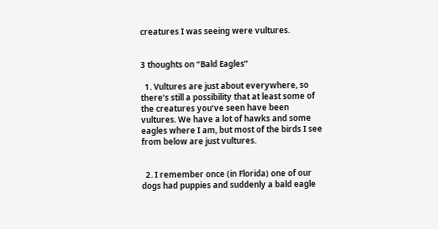creatures I was seeing were vultures.


3 thoughts on “Bald Eagles”

  1. Vultures are just about everywhere, so there’s still a possibility that at least some of the creatures you’ve seen have been vultures. We have a lot of hawks and some eagles where I am, but most of the birds I see from below are just vultures.


  2. I remember once (in Florida) one of our dogs had puppies and suddenly a bald eagle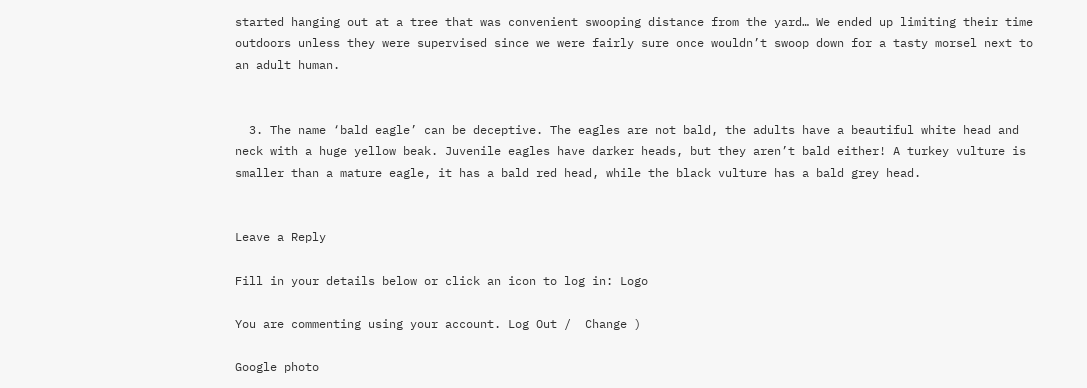started hanging out at a tree that was convenient swooping distance from the yard… We ended up limiting their time outdoors unless they were supervised since we were fairly sure once wouldn’t swoop down for a tasty morsel next to an adult human.


  3. The name ‘bald eagle’ can be deceptive. The eagles are not bald, the adults have a beautiful white head and neck with a huge yellow beak. Juvenile eagles have darker heads, but they aren’t bald either! A turkey vulture is smaller than a mature eagle, it has a bald red head, while the black vulture has a bald grey head.


Leave a Reply

Fill in your details below or click an icon to log in: Logo

You are commenting using your account. Log Out /  Change )

Google photo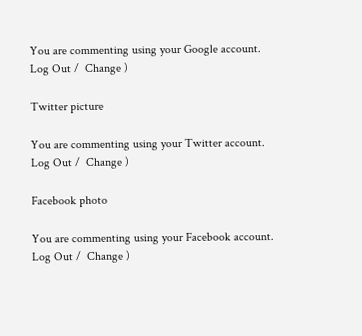You are commenting using your Google account. Log Out /  Change )

Twitter picture

You are commenting using your Twitter account. Log Out /  Change )

Facebook photo

You are commenting using your Facebook account. Log Out /  Change )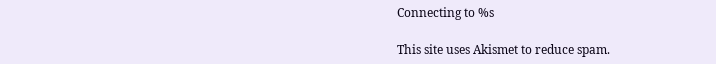Connecting to %s

This site uses Akismet to reduce spam.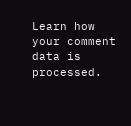Learn how your comment data is processed.